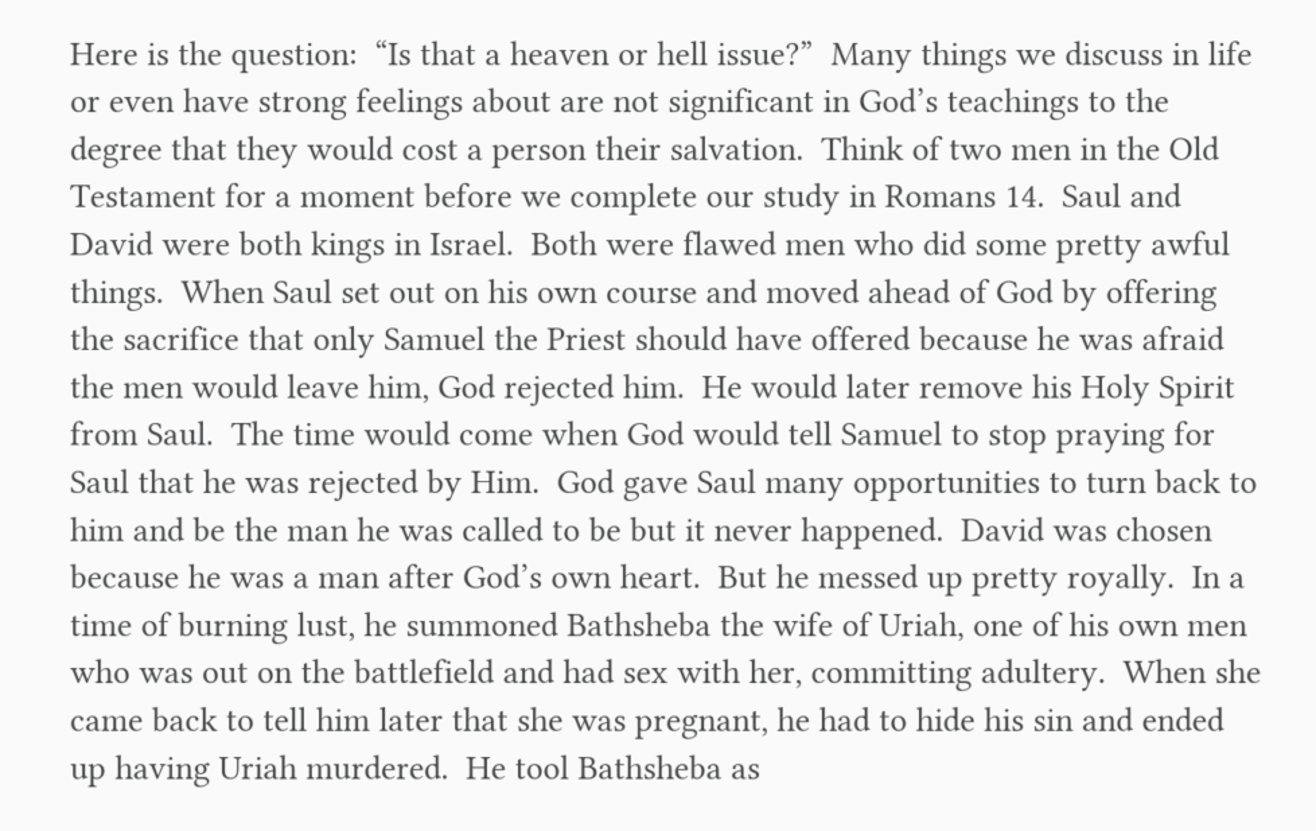Here is the question:  “Is that a heaven or hell issue?”  Many things we discuss in life or even have strong feelings about are not significant in God’s teachings to the degree that they would cost a person their salvation.  Think of two men in the Old Testament for a moment before we complete our study in Romans 14.  Saul and David were both kings in Israel.  Both were flawed men who did some pretty awful things.  When Saul set out on his own course and moved ahead of God by offering the sacrifice that only Samuel the Priest should have offered because he was afraid the men would leave him, God rejected him.  He would later remove his Holy Spirit from Saul.  The time would come when God would tell Samuel to stop praying for Saul that he was rejected by Him.  God gave Saul many opportunities to turn back to him and be the man he was called to be but it never happened.  David was chosen because he was a man after God’s own heart.  But he messed up pretty royally.  In a time of burning lust, he summoned Bathsheba the wife of Uriah, one of his own men who was out on the battlefield and had sex with her, committing adultery.  When she came back to tell him later that she was pregnant, he had to hide his sin and ended up having Uriah murdered.  He tool Bathsheba as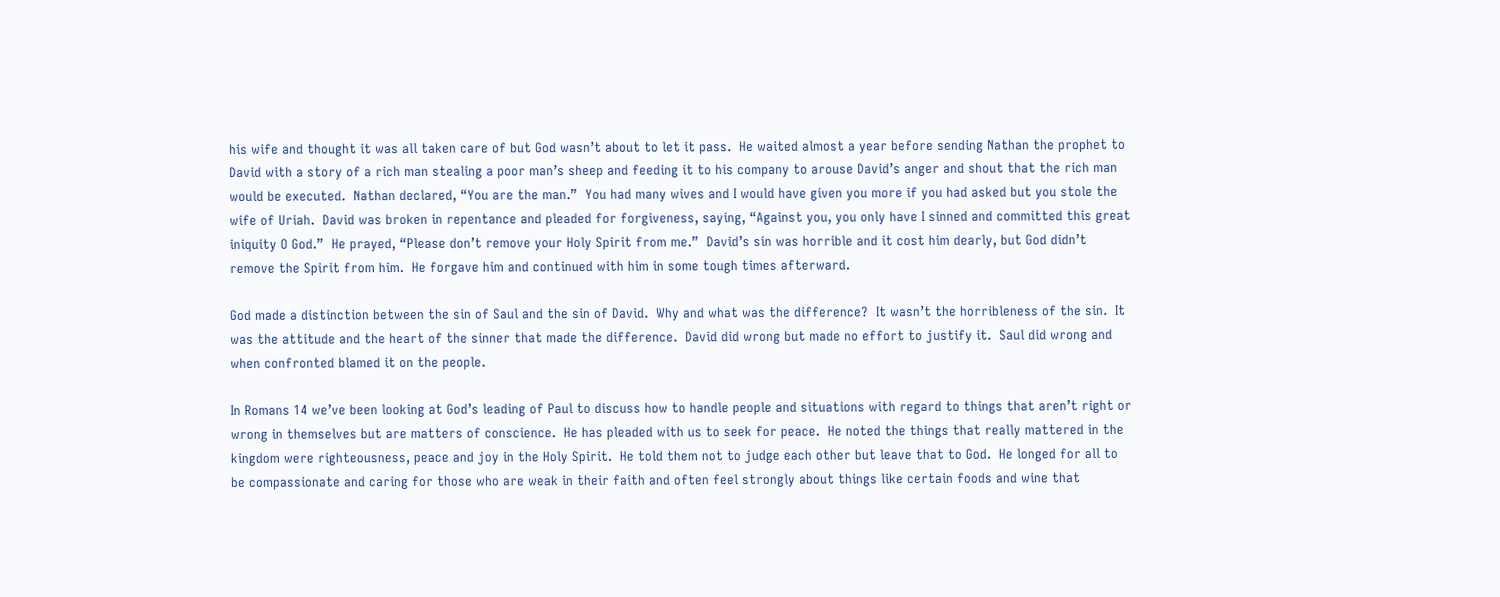his wife and thought it was all taken care of but God wasn’t about to let it pass.  He waited almost a year before sending Nathan the prophet to David with a story of a rich man stealing a poor man’s sheep and feeding it to his company to arouse David’s anger and shout that the rich man would be executed.  Nathan declared, “You are the man.”  You had many wives and I would have given you more if you had asked but you stole the wife of Uriah.  David was broken in repentance and pleaded for forgiveness, saying, “Against you, you only have I sinned and committed this great iniquity O God.”  He prayed, “Please don’t remove your Holy Spirit from me.”  David’s sin was horrible and it cost him dearly, but God didn’t remove the Spirit from him.  He forgave him and continued with him in some tough times afterward.

God made a distinction between the sin of Saul and the sin of David.  Why and what was the difference?  It wasn’t the horribleness of the sin.  It was the attitude and the heart of the sinner that made the difference.  David did wrong but made no effort to justify it.  Saul did wrong and when confronted blamed it on the people.

In Romans 14 we’ve been looking at God’s leading of Paul to discuss how to handle people and situations with regard to things that aren’t right or wrong in themselves but are matters of conscience.  He has pleaded with us to seek for peace.  He noted the things that really mattered in the kingdom were righteousness, peace and joy in the Holy Spirit.  He told them not to judge each other but leave that to God.  He longed for all to be compassionate and caring for those who are weak in their faith and often feel strongly about things like certain foods and wine that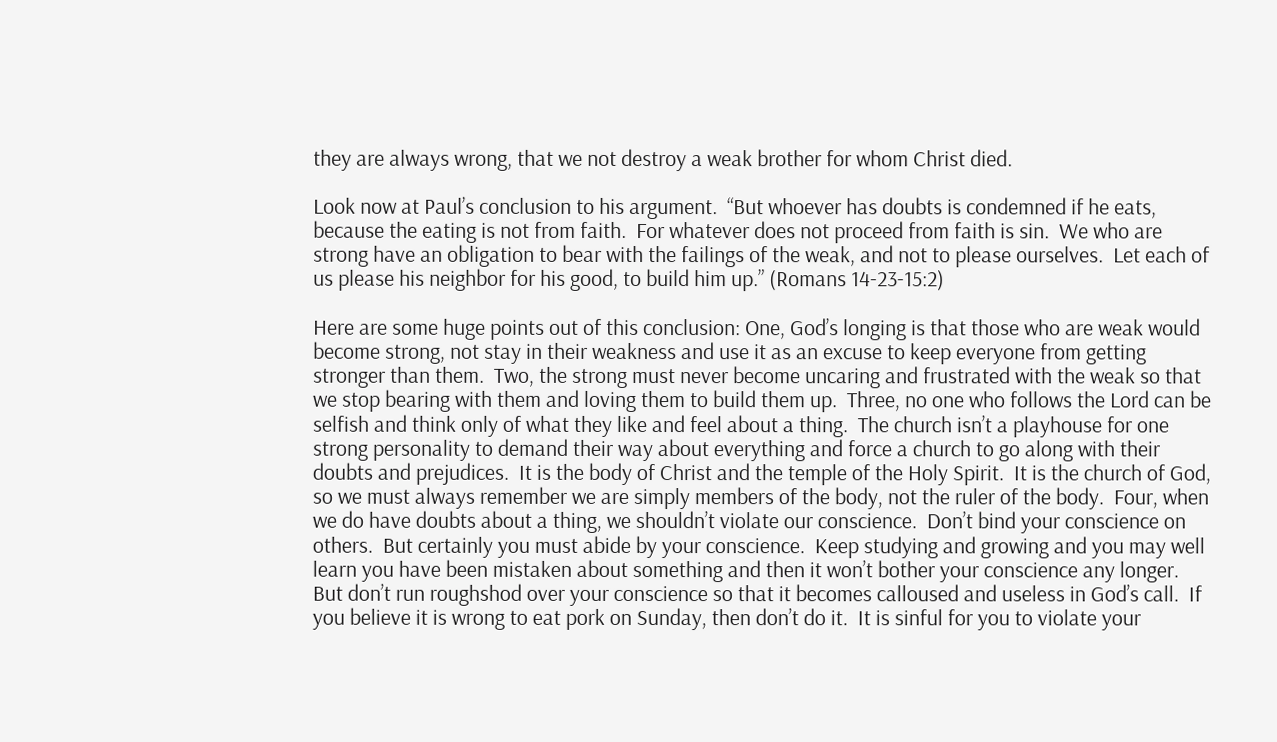they are always wrong, that we not destroy a weak brother for whom Christ died.

Look now at Paul’s conclusion to his argument.  “But whoever has doubts is condemned if he eats, because the eating is not from faith.  For whatever does not proceed from faith is sin.  We who are strong have an obligation to bear with the failings of the weak, and not to please ourselves.  Let each of us please his neighbor for his good, to build him up.” (Romans 14-23-15:2)

Here are some huge points out of this conclusion: One, God’s longing is that those who are weak would become strong, not stay in their weakness and use it as an excuse to keep everyone from getting stronger than them.  Two, the strong must never become uncaring and frustrated with the weak so that we stop bearing with them and loving them to build them up.  Three, no one who follows the Lord can be selfish and think only of what they like and feel about a thing.  The church isn’t a playhouse for one strong personality to demand their way about everything and force a church to go along with their doubts and prejudices.  It is the body of Christ and the temple of the Holy Spirit.  It is the church of God, so we must always remember we are simply members of the body, not the ruler of the body.  Four, when we do have doubts about a thing, we shouldn’t violate our conscience.  Don’t bind your conscience on others.  But certainly you must abide by your conscience.  Keep studying and growing and you may well learn you have been mistaken about something and then it won’t bother your conscience any longer.  But don’t run roughshod over your conscience so that it becomes calloused and useless in God’s call.  If you believe it is wrong to eat pork on Sunday, then don’t do it.  It is sinful for you to violate your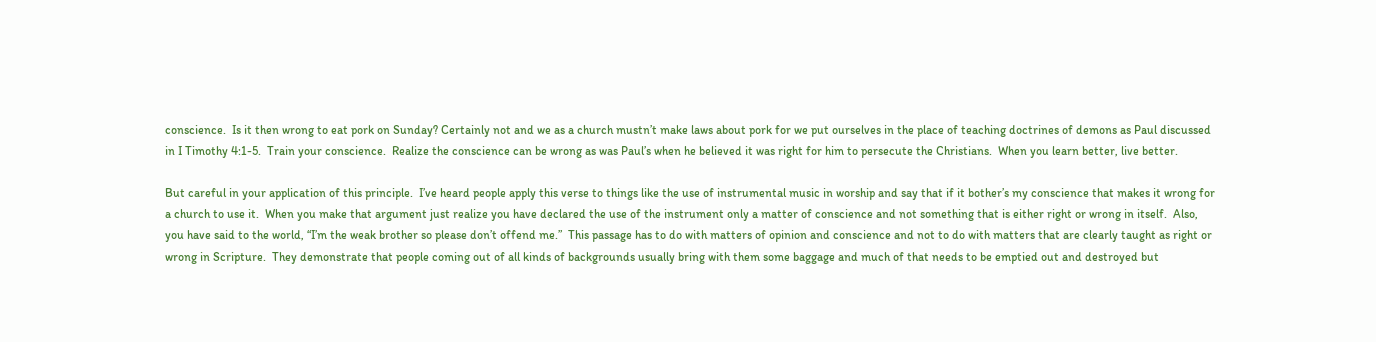conscience.  Is it then wrong to eat pork on Sunday? Certainly not and we as a church mustn’t make laws about pork for we put ourselves in the place of teaching doctrines of demons as Paul discussed in I Timothy 4:1-5.  Train your conscience.  Realize the conscience can be wrong as was Paul’s when he believed it was right for him to persecute the Christians.  When you learn better, live better.

But careful in your application of this principle.  I’ve heard people apply this verse to things like the use of instrumental music in worship and say that if it bother’s my conscience that makes it wrong for a church to use it.  When you make that argument just realize you have declared the use of the instrument only a matter of conscience and not something that is either right or wrong in itself.  Also, you have said to the world, “I’m the weak brother so please don’t offend me.”  This passage has to do with matters of opinion and conscience and not to do with matters that are clearly taught as right or wrong in Scripture.  They demonstrate that people coming out of all kinds of backgrounds usually bring with them some baggage and much of that needs to be emptied out and destroyed but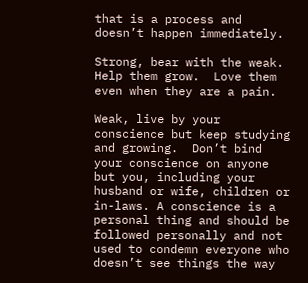that is a process and doesn’t happen immediately.

Strong, bear with the weak.  Help them grow.  Love them even when they are a pain.

Weak, live by your conscience but keep studying and growing.  Don’t bind your conscience on anyone but you, including your husband or wife, children or in-laws. A conscience is a personal thing and should be followed personally and not used to condemn everyone who doesn’t see things the way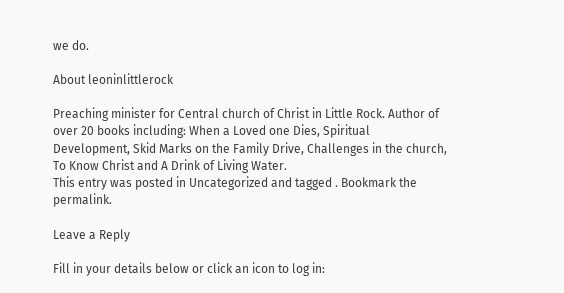we do.

About leoninlittlerock

Preaching minister for Central church of Christ in Little Rock. Author of over 20 books including: When a Loved one Dies, Spiritual Development, Skid Marks on the Family Drive, Challenges in the church, To Know Christ and A Drink of Living Water.
This entry was posted in Uncategorized and tagged . Bookmark the permalink.

Leave a Reply

Fill in your details below or click an icon to log in: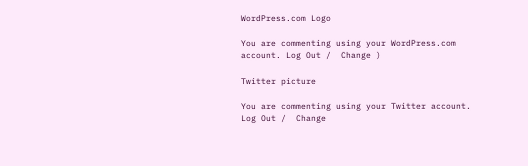WordPress.com Logo

You are commenting using your WordPress.com account. Log Out /  Change )

Twitter picture

You are commenting using your Twitter account. Log Out /  Change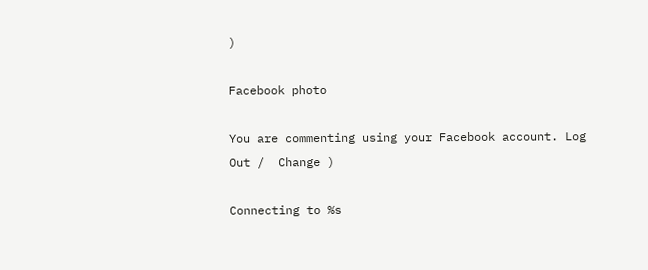)

Facebook photo

You are commenting using your Facebook account. Log Out /  Change )

Connecting to %s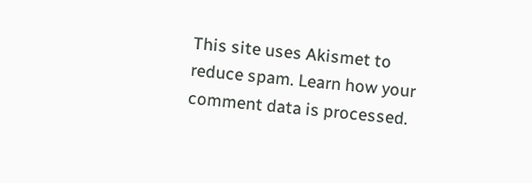This site uses Akismet to reduce spam. Learn how your comment data is processed.